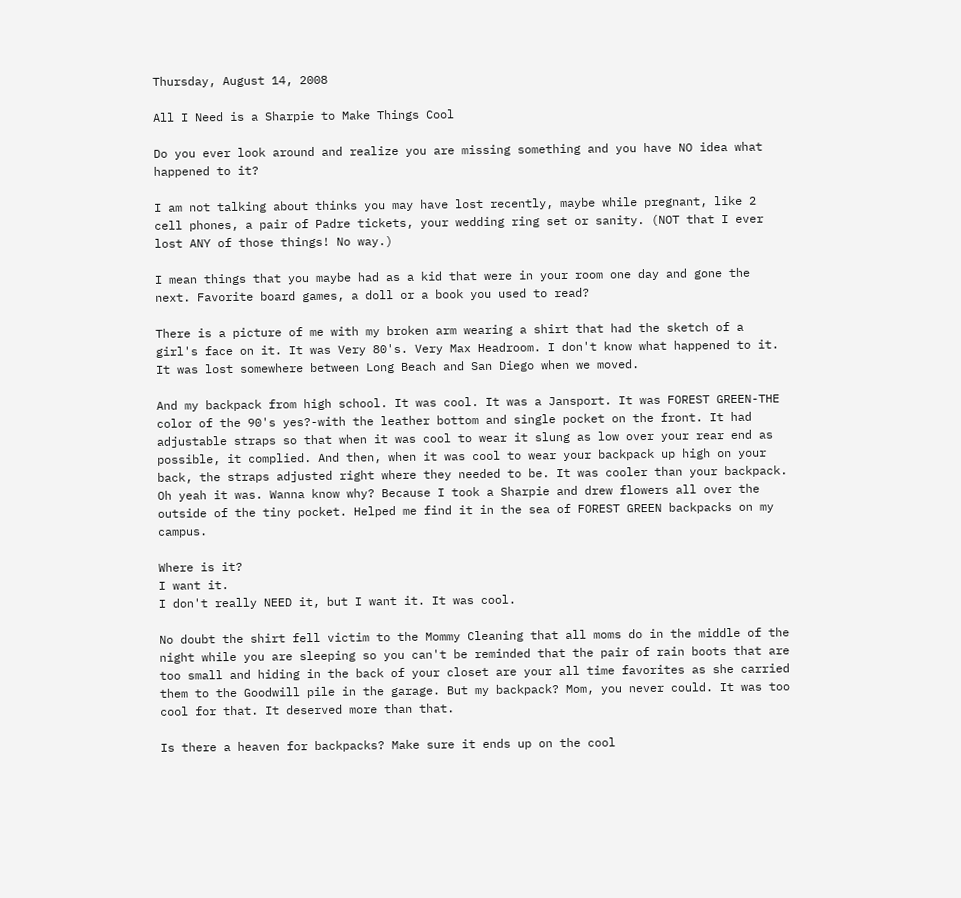Thursday, August 14, 2008

All I Need is a Sharpie to Make Things Cool

Do you ever look around and realize you are missing something and you have NO idea what happened to it?

I am not talking about thinks you may have lost recently, maybe while pregnant, like 2 cell phones, a pair of Padre tickets, your wedding ring set or sanity. (NOT that I ever lost ANY of those things! No way.)

I mean things that you maybe had as a kid that were in your room one day and gone the next. Favorite board games, a doll or a book you used to read?

There is a picture of me with my broken arm wearing a shirt that had the sketch of a girl's face on it. It was Very 80's. Very Max Headroom. I don't know what happened to it. It was lost somewhere between Long Beach and San Diego when we moved.

And my backpack from high school. It was cool. It was a Jansport. It was FOREST GREEN-THE color of the 90's yes?-with the leather bottom and single pocket on the front. It had adjustable straps so that when it was cool to wear it slung as low over your rear end as possible, it complied. And then, when it was cool to wear your backpack up high on your back, the straps adjusted right where they needed to be. It was cooler than your backpack. Oh yeah it was. Wanna know why? Because I took a Sharpie and drew flowers all over the outside of the tiny pocket. Helped me find it in the sea of FOREST GREEN backpacks on my campus.

Where is it?
I want it.
I don't really NEED it, but I want it. It was cool.

No doubt the shirt fell victim to the Mommy Cleaning that all moms do in the middle of the night while you are sleeping so you can't be reminded that the pair of rain boots that are too small and hiding in the back of your closet are your all time favorites as she carried them to the Goodwill pile in the garage. But my backpack? Mom, you never could. It was too cool for that. It deserved more than that.

Is there a heaven for backpacks? Make sure it ends up on the cool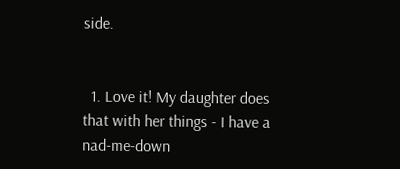side.


  1. Love it! My daughter does that with her things - I have a nad-me-down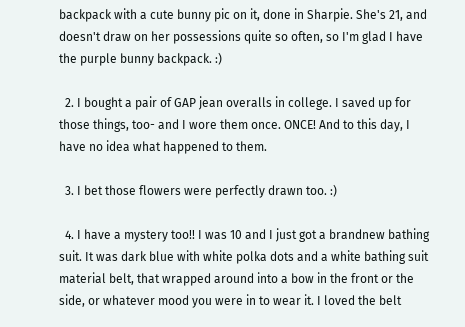backpack with a cute bunny pic on it, done in Sharpie. She's 21, and doesn't draw on her possessions quite so often, so I'm glad I have the purple bunny backpack. :)

  2. I bought a pair of GAP jean overalls in college. I saved up for those things, too- and I wore them once. ONCE! And to this day, I have no idea what happened to them.

  3. I bet those flowers were perfectly drawn too. :)

  4. I have a mystery too!! I was 10 and I just got a brandnew bathing suit. It was dark blue with white polka dots and a white bathing suit material belt, that wrapped around into a bow in the front or the side, or whatever mood you were in to wear it. I loved the belt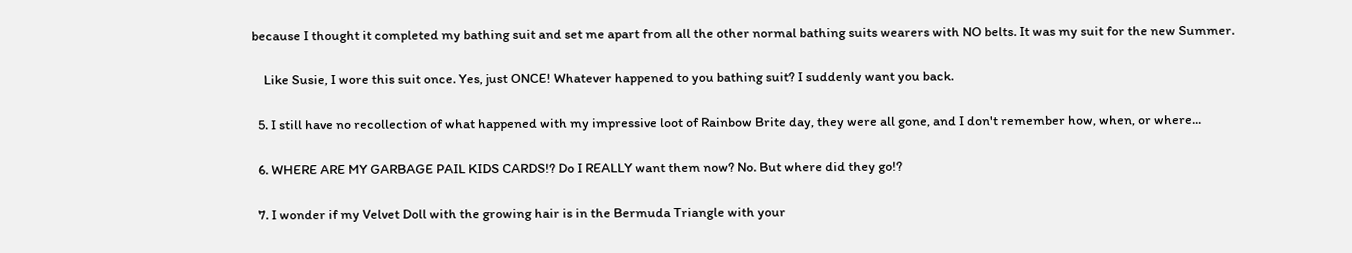because I thought it completed my bathing suit and set me apart from all the other normal bathing suits wearers with NO belts. It was my suit for the new Summer.

    Like Susie, I wore this suit once. Yes, just ONCE! Whatever happened to you bathing suit? I suddenly want you back.

  5. I still have no recollection of what happened with my impressive loot of Rainbow Brite day, they were all gone, and I don't remember how, when, or where...

  6. WHERE ARE MY GARBAGE PAIL KIDS CARDS!? Do I REALLY want them now? No. But where did they go!?

  7. I wonder if my Velvet Doll with the growing hair is in the Bermuda Triangle with your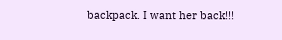backpack. I want her back!!!